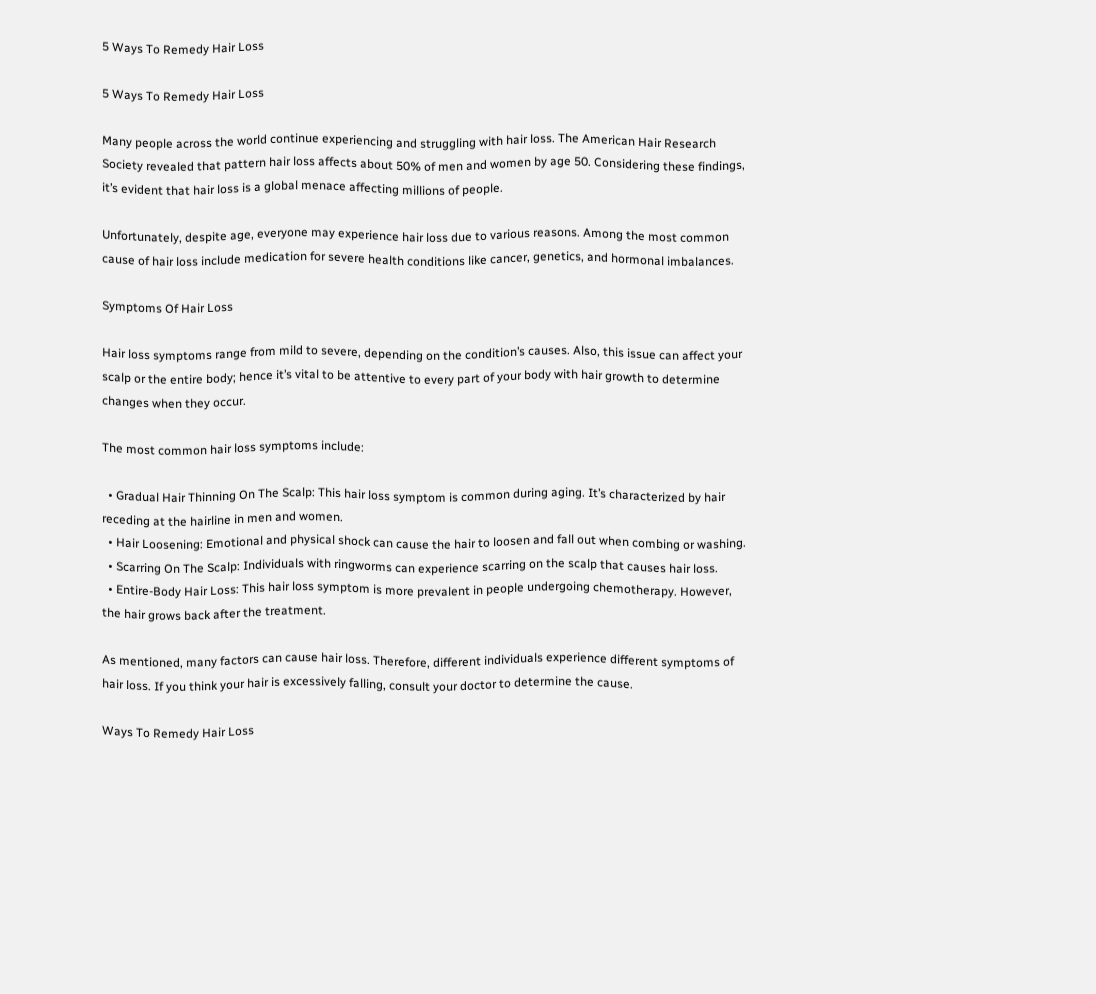5 Ways To Remedy Hair Loss

5 Ways To Remedy Hair Loss

Many people across the world continue experiencing and struggling with hair loss. The American Hair Research Society revealed that pattern hair loss affects about 50% of men and women by age 50. Considering these findings, it’s evident that hair loss is a global menace affecting millions of people.

Unfortunately, despite age, everyone may experience hair loss due to various reasons. Among the most common cause of hair loss include medication for severe health conditions like cancer, genetics, and hormonal imbalances.

Symptoms Of Hair Loss

Hair loss symptoms range from mild to severe, depending on the condition’s causes. Also, this issue can affect your scalp or the entire body; hence it’s vital to be attentive to every part of your body with hair growth to determine changes when they occur.

The most common hair loss symptoms include:

  • Gradual Hair Thinning On The Scalp: This hair loss symptom is common during aging. It’s characterized by hair receding at the hairline in men and women.
  • Hair Loosening: Emotional and physical shock can cause the hair to loosen and fall out when combing or washing.
  • Scarring On The Scalp: Individuals with ringworms can experience scarring on the scalp that causes hair loss.
  • Entire-Body Hair Loss: This hair loss symptom is more prevalent in people undergoing chemotherapy. However, the hair grows back after the treatment.

As mentioned, many factors can cause hair loss. Therefore, different individuals experience different symptoms of hair loss. If you think your hair is excessively falling, consult your doctor to determine the cause.

Ways To Remedy Hair Loss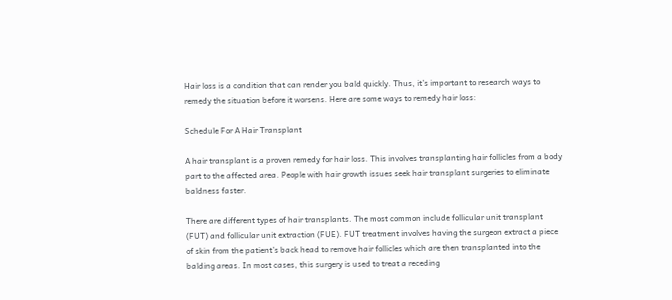Hair loss is a condition that can render you bald quickly. Thus, it’s important to research ways to remedy the situation before it worsens. Here are some ways to remedy hair loss:

Schedule For A Hair Transplant

A hair transplant is a proven remedy for hair loss. This involves transplanting hair follicles from a body part to the affected area. People with hair growth issues seek hair transplant surgeries to eliminate baldness faster.

There are different types of hair transplants. The most common include follicular unit transplant (FUT) and follicular unit extraction (FUE). FUT treatment involves having the surgeon extract a piece of skin from the patient’s back head to remove hair follicles which are then transplanted into the balding areas. In most cases, this surgery is used to treat a receding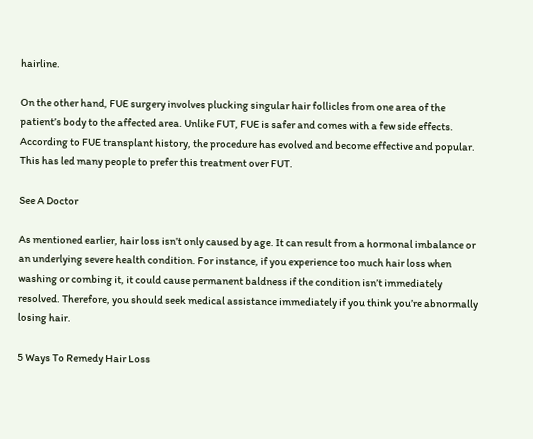hairline.

On the other hand, FUE surgery involves plucking singular hair follicles from one area of the patient’s body to the affected area. Unlike FUT, FUE is safer and comes with a few side effects. According to FUE transplant history, the procedure has evolved and become effective and popular. This has led many people to prefer this treatment over FUT.

See A Doctor

As mentioned earlier, hair loss isn’t only caused by age. It can result from a hormonal imbalance or an underlying severe health condition. For instance, if you experience too much hair loss when washing or combing it, it could cause permanent baldness if the condition isn’t immediately resolved. Therefore, you should seek medical assistance immediately if you think you’re abnormally losing hair.

5 Ways To Remedy Hair Loss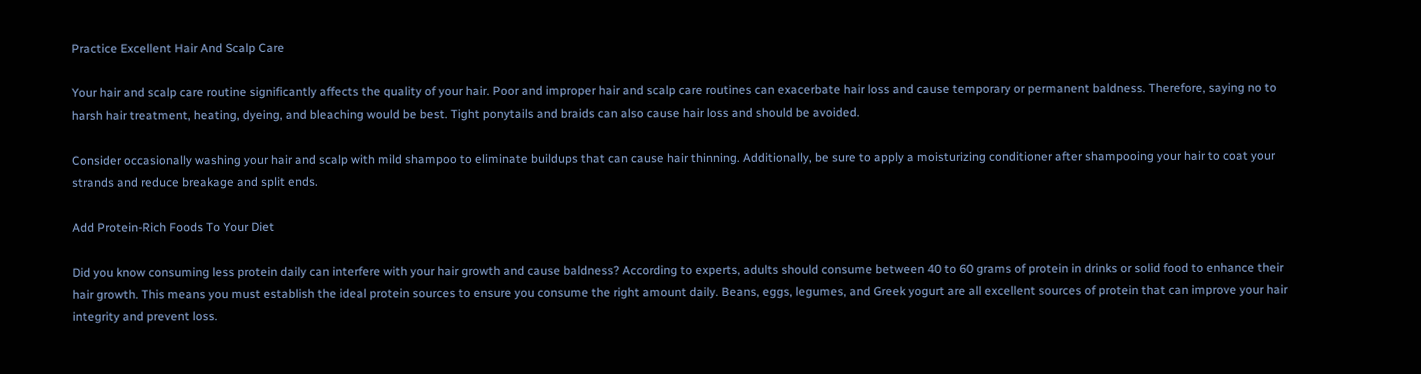Practice Excellent Hair And Scalp Care

Your hair and scalp care routine significantly affects the quality of your hair. Poor and improper hair and scalp care routines can exacerbate hair loss and cause temporary or permanent baldness. Therefore, saying no to harsh hair treatment, heating, dyeing, and bleaching would be best. Tight ponytails and braids can also cause hair loss and should be avoided.

Consider occasionally washing your hair and scalp with mild shampoo to eliminate buildups that can cause hair thinning. Additionally, be sure to apply a moisturizing conditioner after shampooing your hair to coat your strands and reduce breakage and split ends.

Add Protein-Rich Foods To Your Diet

Did you know consuming less protein daily can interfere with your hair growth and cause baldness? According to experts, adults should consume between 40 to 60 grams of protein in drinks or solid food to enhance their hair growth. This means you must establish the ideal protein sources to ensure you consume the right amount daily. Beans, eggs, legumes, and Greek yogurt are all excellent sources of protein that can improve your hair integrity and prevent loss.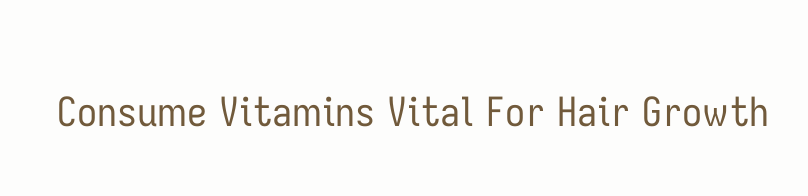Consume Vitamins Vital For Hair Growth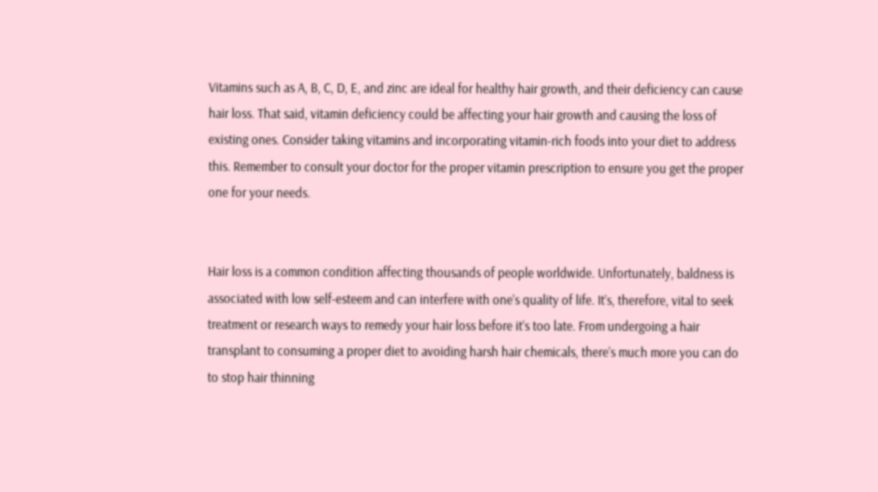Vitamins such as A, B, C, D, E, and zinc are ideal for healthy hair growth, and their deficiency can cause hair loss. That said, vitamin deficiency could be affecting your hair growth and causing the loss of existing ones. Consider taking vitamins and incorporating vitamin-rich foods into your diet to address this. Remember to consult your doctor for the proper vitamin prescription to ensure you get the proper one for your needs.


Hair loss is a common condition affecting thousands of people worldwide. Unfortunately, baldness is associated with low self-esteem and can interfere with one’s quality of life. It’s, therefore, vital to seek treatment or research ways to remedy your hair loss before it’s too late. From undergoing a hair transplant to consuming a proper diet to avoiding harsh hair chemicals, there’s much more you can do to stop hair thinning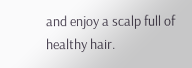and enjoy a scalp full of healthy hair.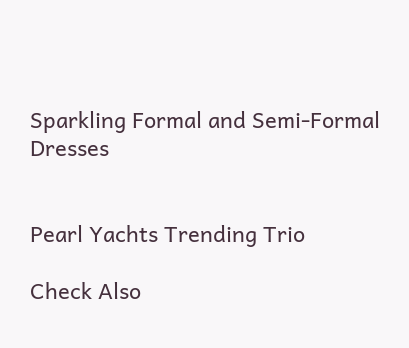Sparkling Formal and Semi-Formal Dresses


Pearl Yachts Trending Trio

Check Also